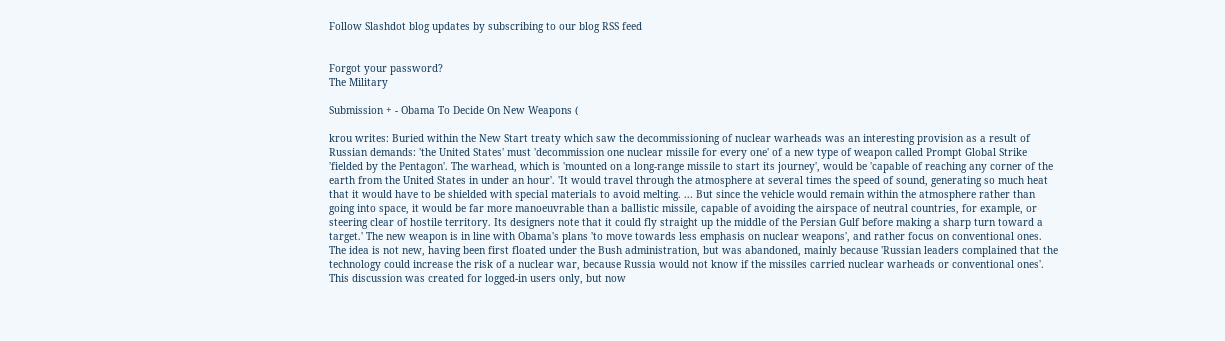Follow Slashdot blog updates by subscribing to our blog RSS feed


Forgot your password?
The Military

Submission + - Obama To Decide On New Weapons (

krou writes: Buried within the New Start treaty which saw the decommissioning of nuclear warheads was an interesting provision as a result of Russian demands: 'the United States' must 'decommission one nuclear missile for every one' of a new type of weapon called Prompt Global Strike 'fielded by the Pentagon'. The warhead, which is 'mounted on a long-range missile to start its journey', would be 'capable of reaching any corner of the earth from the United States in under an hour'. 'It would travel through the atmosphere at several times the speed of sound, generating so much heat that it would have to be shielded with special materials to avoid melting. ... But since the vehicle would remain within the atmosphere rather than going into space, it would be far more manoeuvrable than a ballistic missile, capable of avoiding the airspace of neutral countries, for example, or steering clear of hostile territory. Its designers note that it could fly straight up the middle of the Persian Gulf before making a sharp turn toward a target.' The new weapon is in line with Obama's plans 'to move towards less emphasis on nuclear weapons', and rather focus on conventional ones. The idea is not new, having been first floated under the Bush administration, but was abandoned, mainly because 'Russian leaders complained that the technology could increase the risk of a nuclear war, because Russia would not know if the missiles carried nuclear warheads or conventional ones'.
This discussion was created for logged-in users only, but now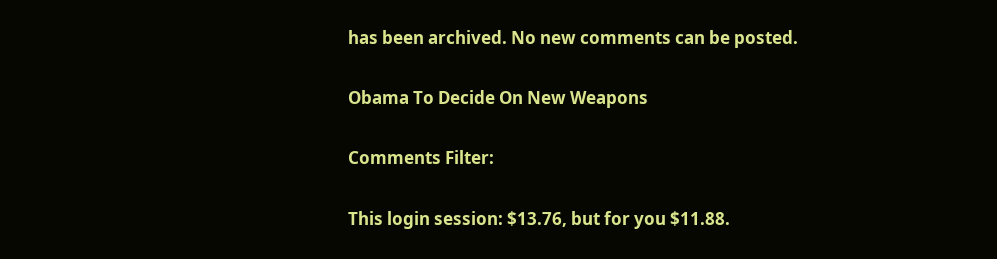has been archived. No new comments can be posted.

Obama To Decide On New Weapons

Comments Filter:

This login session: $13.76, but for you $11.88.